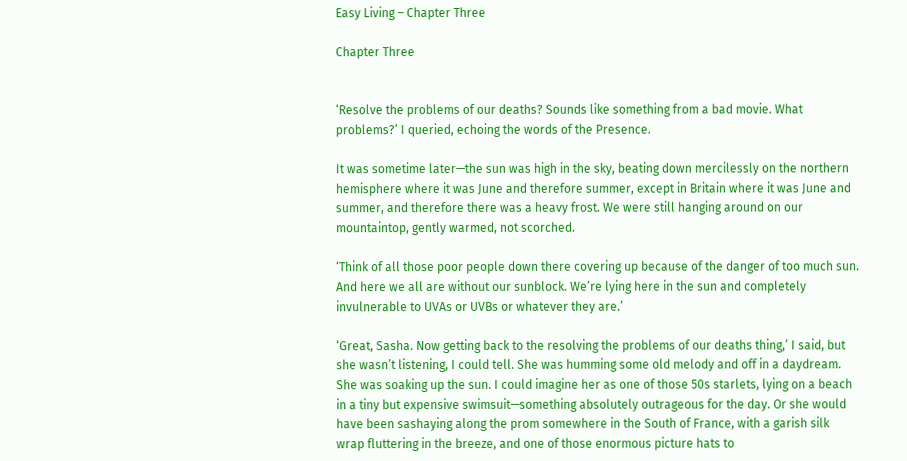Easy Living – Chapter Three

Chapter Three


‘Resolve the problems of our deaths? Sounds like something from a bad movie. What problems?’ I queried, echoing the words of the Presence.

It was sometime later—the sun was high in the sky, beating down mercilessly on the northern hemisphere where it was June and therefore summer, except in Britain where it was June and summer, and therefore there was a heavy frost. We were still hanging around on our mountaintop, gently warmed, not scorched.

‘Think of all those poor people down there covering up because of the danger of too much sun. And here we all are without our sunblock. We’re lying here in the sun and completely invulnerable to UVAs or UVBs or whatever they are.’

‘Great, Sasha. Now getting back to the resolving the problems of our deaths thing,’ I said, but she wasn’t listening, I could tell. She was humming some old melody and off in a daydream. She was soaking up the sun. I could imagine her as one of those 50s starlets, lying on a beach in a tiny but expensive swimsuit—something absolutely outrageous for the day. Or she would have been sashaying along the prom somewhere in the South of France, with a garish silk wrap fluttering in the breeze, and one of those enormous picture hats to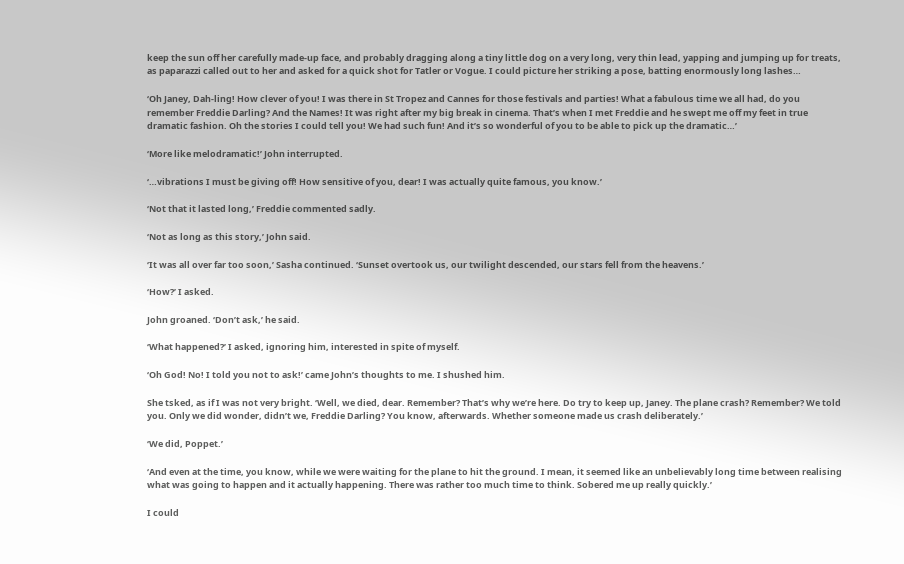keep the sun off her carefully made-up face, and probably dragging along a tiny little dog on a very long, very thin lead, yapping and jumping up for treats, as paparazzi called out to her and asked for a quick shot for Tatler or Vogue. I could picture her striking a pose, batting enormously long lashes…

‘Oh Janey, Dah-ling! How clever of you! I was there in St Tropez and Cannes for those festivals and parties! What a fabulous time we all had, do you remember Freddie Darling? And the Names! It was right after my big break in cinema. That’s when I met Freddie and he swept me off my feet in true dramatic fashion. Oh the stories I could tell you! We had such fun! And it’s so wonderful of you to be able to pick up the dramatic…’

‘More like melodramatic!’ John interrupted.

‘…vibrations I must be giving off! How sensitive of you, dear! I was actually quite famous, you know.’

‘Not that it lasted long,’ Freddie commented sadly.

‘Not as long as this story,’ John said.

‘It was all over far too soon,’ Sasha continued. ‘Sunset overtook us, our twilight descended, our stars fell from the heavens.’

‘How?’ I asked.

John groaned. ‘Don’t ask,’ he said.

‘What happened?’ I asked, ignoring him, interested in spite of myself.

‘Oh God! No! I told you not to ask!’ came John’s thoughts to me. I shushed him.

She tsked, as if I was not very bright. ‘Well, we died, dear. Remember? That’s why we’re here. Do try to keep up, Janey. The plane crash? Remember? We told you. Only we did wonder, didn’t we, Freddie Darling? You know, afterwards. Whether someone made us crash deliberately.’

‘We did, Poppet.’

‘And even at the time, you know, while we were waiting for the plane to hit the ground. I mean, it seemed like an unbelievably long time between realising what was going to happen and it actually happening. There was rather too much time to think. Sobered me up really quickly.’

I could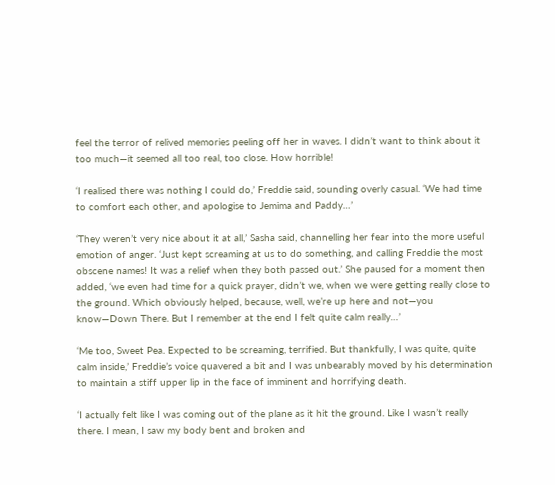feel the terror of relived memories peeling off her in waves. I didn’t want to think about it too much—it seemed all too real, too close. How horrible!

‘I realised there was nothing I could do,’ Freddie said, sounding overly casual. ‘We had time to comfort each other, and apologise to Jemima and Paddy…’

‘They weren’t very nice about it at all,’ Sasha said, channelling her fear into the more useful emotion of anger. ‘Just kept screaming at us to do something, and calling Freddie the most obscene names! It was a relief when they both passed out.’ She paused for a moment then added, ‘we even had time for a quick prayer, didn’t we, when we were getting really close to the ground. Which obviously helped, because, well, we’re up here and not—you know—Down There. But I remember at the end I felt quite calm really…’

‘Me too, Sweet Pea. Expected to be screaming, terrified. But thankfully, I was quite, quite calm inside,’ Freddie’s voice quavered a bit and I was unbearably moved by his determination to maintain a stiff upper lip in the face of imminent and horrifying death.

‘I actually felt like I was coming out of the plane as it hit the ground. Like I wasn’t really there. I mean, I saw my body bent and broken and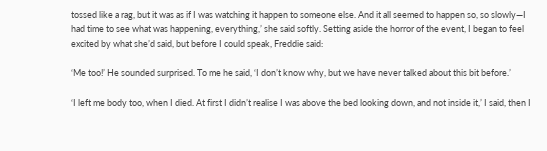tossed like a rag, but it was as if I was watching it happen to someone else. And it all seemed to happen so, so slowly—I had time to see what was happening, everything,’ she said softly. Setting aside the horror of the event, I began to feel excited by what she’d said, but before I could speak, Freddie said:

‘Me too!’ He sounded surprised. To me he said, ‘I don’t know why, but we have never talked about this bit before.’

‘I left me body too, when I died. At first I didn’t realise I was above the bed looking down, and not inside it,’ I said, then I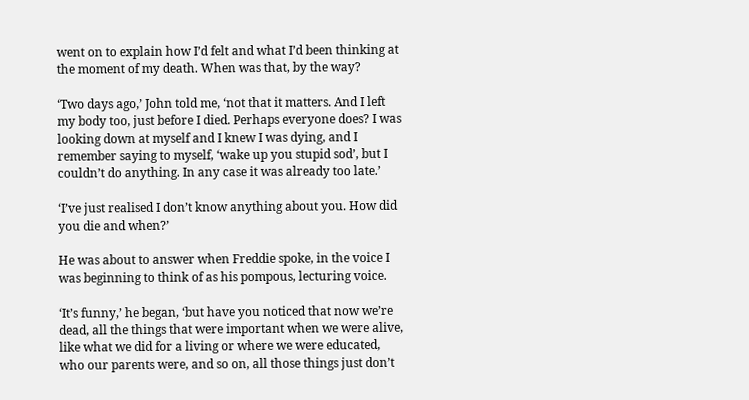went on to explain how I’d felt and what I’d been thinking at the moment of my death. When was that, by the way?

‘Two days ago,’ John told me, ‘not that it matters. And I left my body too, just before I died. Perhaps everyone does? I was looking down at myself and I knew I was dying, and I remember saying to myself, ‘wake up you stupid sod’, but I couldn’t do anything. In any case it was already too late.’

‘I’ve just realised I don’t know anything about you. How did you die and when?’

He was about to answer when Freddie spoke, in the voice I was beginning to think of as his pompous, lecturing voice.

‘It’s funny,’ he began, ‘but have you noticed that now we’re dead, all the things that were important when we were alive, like what we did for a living or where we were educated, who our parents were, and so on, all those things just don’t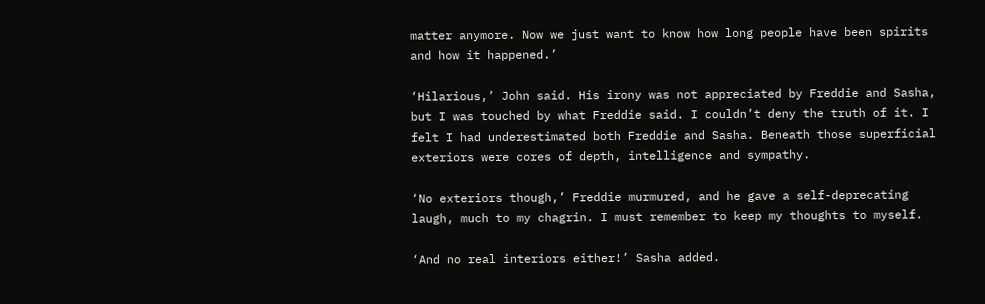matter anymore. Now we just want to know how long people have been spirits and how it happened.’

‘Hilarious,’ John said. His irony was not appreciated by Freddie and Sasha, but I was touched by what Freddie said. I couldn’t deny the truth of it. I felt I had underestimated both Freddie and Sasha. Beneath those superficial exteriors were cores of depth, intelligence and sympathy.

‘No exteriors though,’ Freddie murmured, and he gave a self-deprecating laugh, much to my chagrin. I must remember to keep my thoughts to myself.

‘And no real interiors either!’ Sasha added.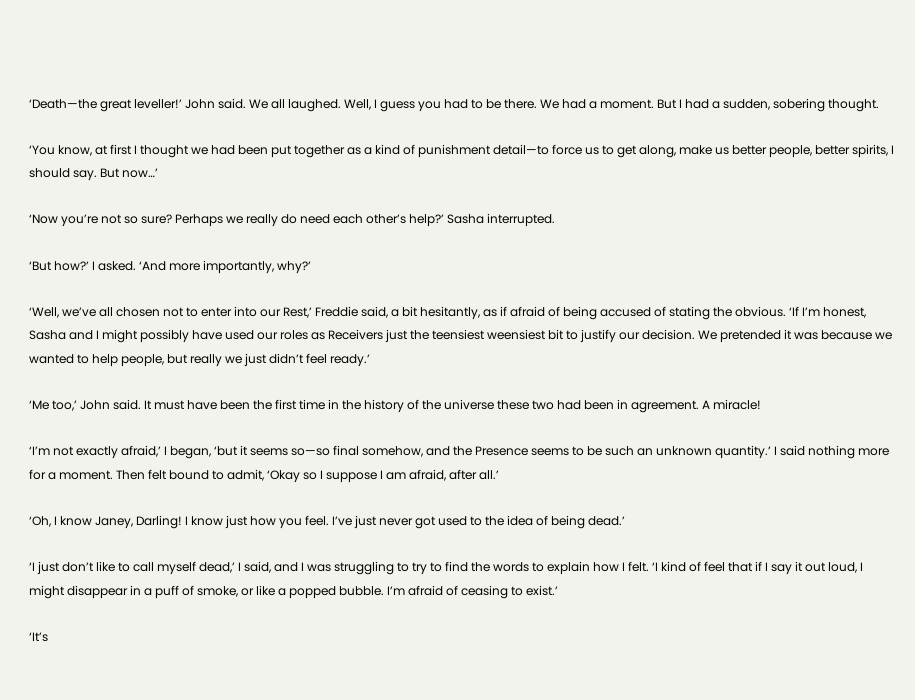‘Death—the great leveller!’ John said. We all laughed. Well, I guess you had to be there. We had a moment. But I had a sudden, sobering thought.

‘You know, at first I thought we had been put together as a kind of punishment detail—to force us to get along, make us better people, better spirits, I should say. But now…’

‘Now you’re not so sure? Perhaps we really do need each other’s help?’ Sasha interrupted.

‘But how?’ I asked. ‘And more importantly, why?’

‘Well, we’ve all chosen not to enter into our Rest,’ Freddie said, a bit hesitantly, as if afraid of being accused of stating the obvious. ‘If I’m honest, Sasha and I might possibly have used our roles as Receivers just the teensiest weensiest bit to justify our decision. We pretended it was because we wanted to help people, but really we just didn’t feel ready.’

‘Me too,’ John said. It must have been the first time in the history of the universe these two had been in agreement. A miracle!

‘I’m not exactly afraid,’ I began, ‘but it seems so—so final somehow, and the Presence seems to be such an unknown quantity.’ I said nothing more for a moment. Then felt bound to admit, ‘Okay so I suppose I am afraid, after all.’

‘Oh, I know Janey, Darling! I know just how you feel. I’ve just never got used to the idea of being dead.’

‘I just don’t like to call myself dead,’ I said, and I was struggling to try to find the words to explain how I felt. ‘I kind of feel that if I say it out loud, I might disappear in a puff of smoke, or like a popped bubble. I’m afraid of ceasing to exist.’

‘It’s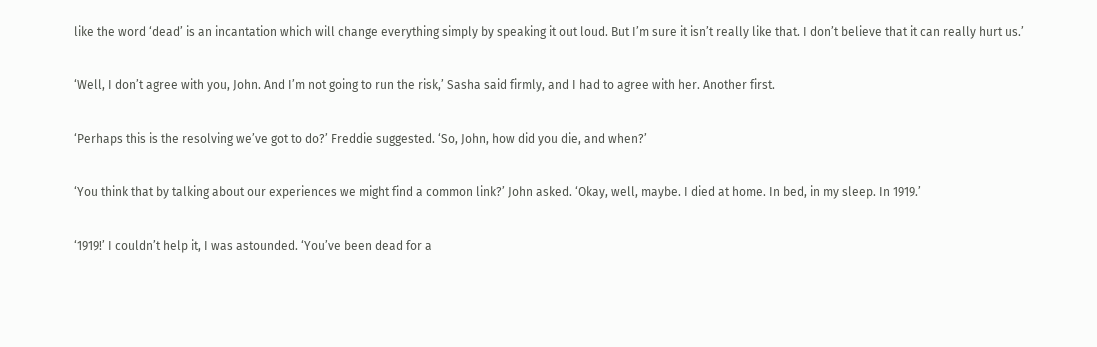like the word ‘dead’ is an incantation which will change everything simply by speaking it out loud. But I’m sure it isn’t really like that. I don’t believe that it can really hurt us.’

‘Well, I don’t agree with you, John. And I’m not going to run the risk,’ Sasha said firmly, and I had to agree with her. Another first.

‘Perhaps this is the resolving we’ve got to do?’ Freddie suggested. ‘So, John, how did you die, and when?’

‘You think that by talking about our experiences we might find a common link?’ John asked. ‘Okay, well, maybe. I died at home. In bed, in my sleep. In 1919.’

‘1919!’ I couldn’t help it, I was astounded. ‘You’ve been dead for a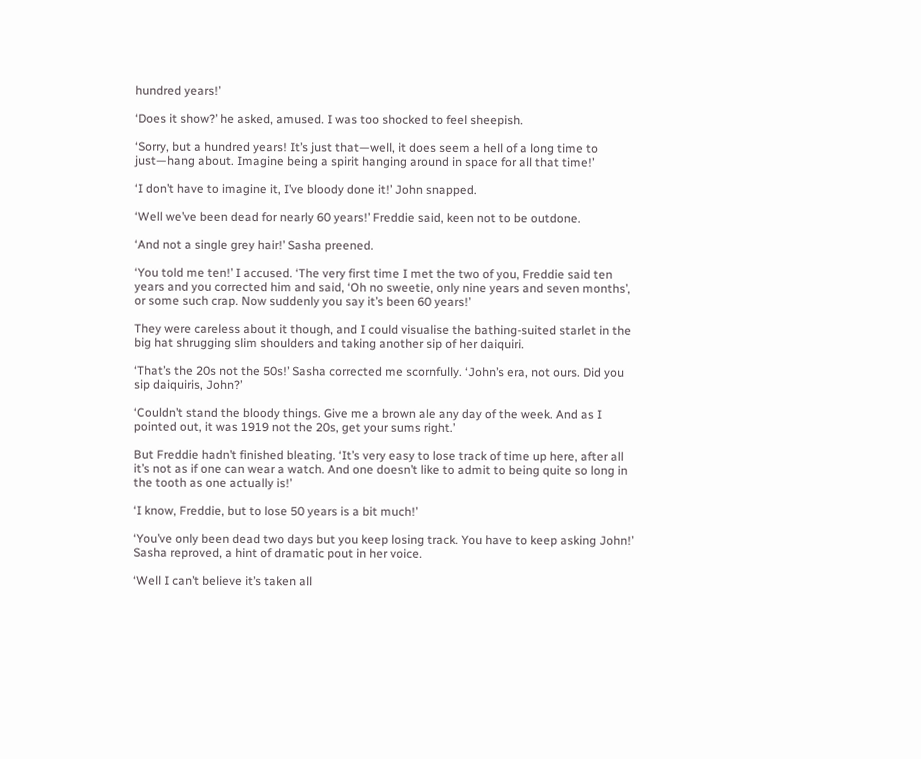hundred years!’

‘Does it show?’ he asked, amused. I was too shocked to feel sheepish.

‘Sorry, but a hundred years! It’s just that—well, it does seem a hell of a long time to just—hang about. Imagine being a spirit hanging around in space for all that time!’

‘I don’t have to imagine it, I’ve bloody done it!’ John snapped.

‘Well we’ve been dead for nearly 60 years!’ Freddie said, keen not to be outdone.

‘And not a single grey hair!’ Sasha preened.

‘You told me ten!’ I accused. ‘The very first time I met the two of you, Freddie said ten years and you corrected him and said, ‘Oh no sweetie, only nine years and seven months’, or some such crap. Now suddenly you say it’s been 60 years!’

They were careless about it though, and I could visualise the bathing-suited starlet in the big hat shrugging slim shoulders and taking another sip of her daiquiri.

‘That’s the 20s not the 50s!’ Sasha corrected me scornfully. ‘John’s era, not ours. Did you sip daiquiris, John?’

‘Couldn’t stand the bloody things. Give me a brown ale any day of the week. And as I pointed out, it was 1919 not the 20s, get your sums right.’

But Freddie hadn’t finished bleating. ‘It’s very easy to lose track of time up here, after all it’s not as if one can wear a watch. And one doesn’t like to admit to being quite so long in the tooth as one actually is!’

‘I know, Freddie, but to lose 50 years is a bit much!’

‘You’ve only been dead two days but you keep losing track. You have to keep asking John!’ Sasha reproved, a hint of dramatic pout in her voice.

‘Well I can’t believe it’s taken all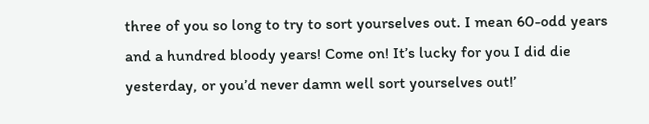three of you so long to try to sort yourselves out. I mean 60-odd years and a hundred bloody years! Come on! It’s lucky for you I did die yesterday, or you’d never damn well sort yourselves out!’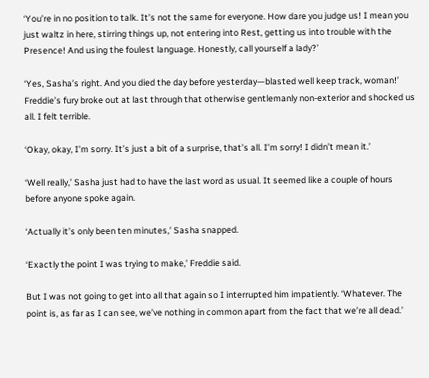‘You’re in no position to talk. It’s not the same for everyone. How dare you judge us! I mean you just waltz in here, stirring things up, not entering into Rest, getting us into trouble with the Presence! And using the foulest language. Honestly, call yourself a lady?’

‘Yes, Sasha’s right. And you died the day before yesterday—blasted well keep track, woman!’ Freddie’s fury broke out at last through that otherwise gentlemanly non-exterior and shocked us all. I felt terrible.

‘Okay, okay, I’m sorry. It’s just a bit of a surprise, that’s all. I’m sorry! I didn’t mean it.’

‘Well really,’ Sasha just had to have the last word as usual. It seemed like a couple of hours before anyone spoke again.

‘Actually it’s only been ten minutes,’ Sasha snapped.

‘Exactly the point I was trying to make,’ Freddie said.

But I was not going to get into all that again so I interrupted him impatiently. ‘Whatever. The point is, as far as I can see, we’ve nothing in common apart from the fact that we’re all dead.’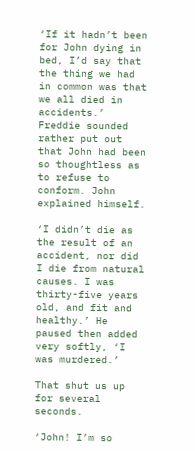‘If it hadn’t been for John dying in bed, I’d say that the thing we had in common was that we all died in accidents.’ Freddie sounded rather put out that John had been so thoughtless as to refuse to conform. John explained himself.

‘I didn’t die as the result of an accident, nor did I die from natural causes. I was thirty-five years old, and fit and healthy.’ He paused then added very softly, ‘I was murdered.’

That shut us up for several seconds.

‘John! I’m so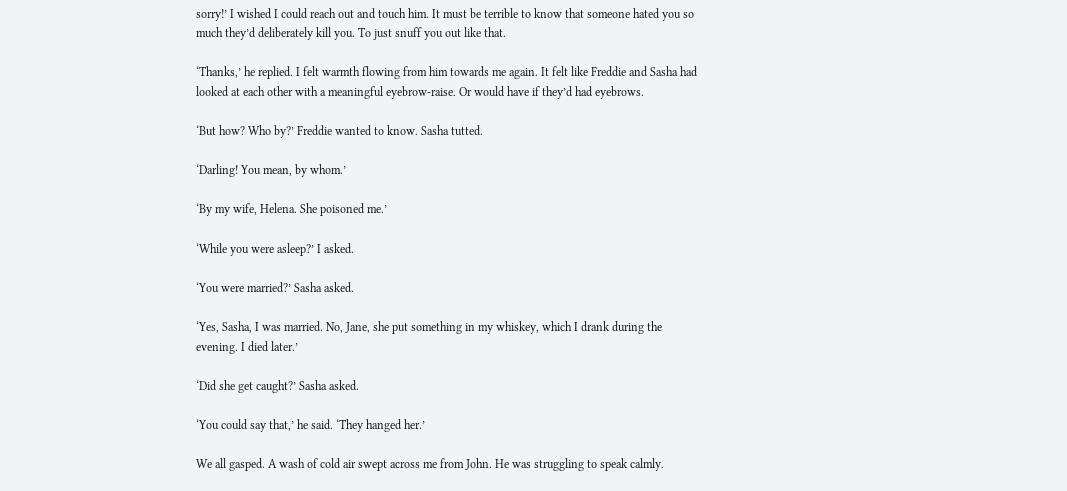sorry!’ I wished I could reach out and touch him. It must be terrible to know that someone hated you so much they’d deliberately kill you. To just snuff you out like that.

‘Thanks,’ he replied. I felt warmth flowing from him towards me again. It felt like Freddie and Sasha had looked at each other with a meaningful eyebrow-raise. Or would have if they’d had eyebrows.

‘But how? Who by?’ Freddie wanted to know. Sasha tutted.

‘Darling! You mean, by whom.’

‘By my wife, Helena. She poisoned me.’

‘While you were asleep?’ I asked.

‘You were married?’ Sasha asked.

‘Yes, Sasha, I was married. No, Jane, she put something in my whiskey, which I drank during the evening. I died later.’

‘Did she get caught?’ Sasha asked.

‘You could say that,’ he said. ‘They hanged her.’

We all gasped. A wash of cold air swept across me from John. He was struggling to speak calmly.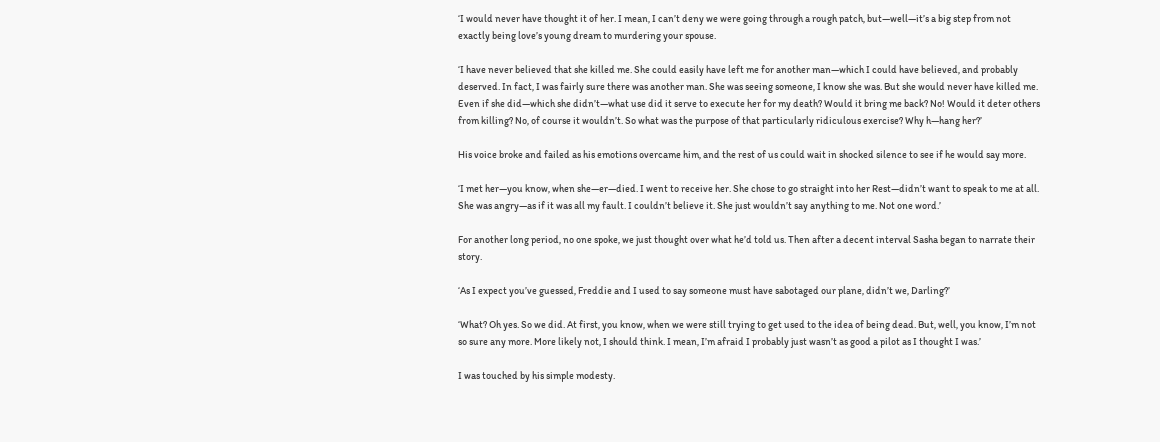‘I would never have thought it of her. I mean, I can’t deny we were going through a rough patch, but—well—it’s a big step from not exactly being love’s young dream to murdering your spouse.

‘I have never believed that she killed me. She could easily have left me for another man—which I could have believed, and probably deserved. In fact, I was fairly sure there was another man. She was seeing someone, I know she was. But she would never have killed me. Even if she did—which she didn’t—what use did it serve to execute her for my death? Would it bring me back? No! Would it deter others from killing? No, of course it wouldn’t. So what was the purpose of that particularly ridiculous exercise? Why h—hang her?’

His voice broke and failed as his emotions overcame him, and the rest of us could wait in shocked silence to see if he would say more.

‘I met her—you know, when she—er—died. I went to receive her. She chose to go straight into her Rest—didn’t want to speak to me at all. She was angry—as if it was all my fault. I couldn’t believe it. She just wouldn’t say anything to me. Not one word.’

For another long period, no one spoke, we just thought over what he’d told us. Then after a decent interval Sasha began to narrate their story.

‘As I expect you’ve guessed, Freddie and I used to say someone must have sabotaged our plane, didn’t we, Darling?’

‘What? Oh yes. So we did. At first, you know, when we were still trying to get used to the idea of being dead. But, well, you know, I’m not so sure any more. More likely not, I should think. I mean, I’m afraid I probably just wasn’t as good a pilot as I thought I was.’

I was touched by his simple modesty.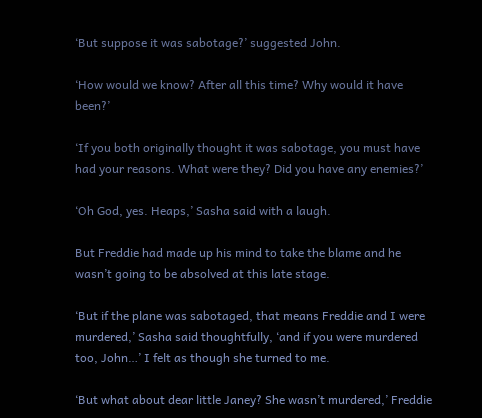‘But suppose it was sabotage?’ suggested John.

‘How would we know? After all this time? Why would it have been?’

‘If you both originally thought it was sabotage, you must have had your reasons. What were they? Did you have any enemies?’

‘Oh God, yes. Heaps,’ Sasha said with a laugh.

But Freddie had made up his mind to take the blame and he wasn’t going to be absolved at this late stage.

‘But if the plane was sabotaged, that means Freddie and I were murdered,’ Sasha said thoughtfully, ‘and if you were murdered too, John…’ I felt as though she turned to me.

‘But what about dear little Janey? She wasn’t murdered,’ Freddie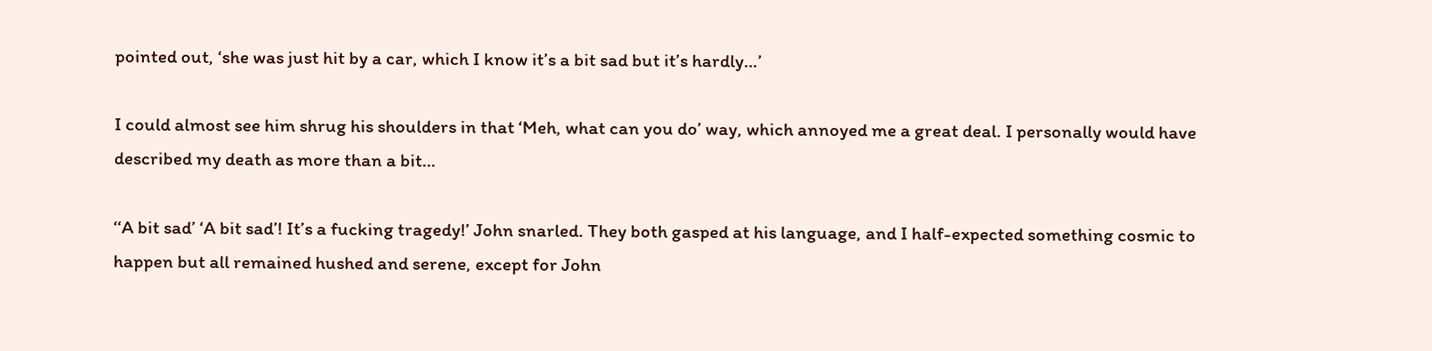pointed out, ‘she was just hit by a car, which I know it’s a bit sad but it’s hardly…’

I could almost see him shrug his shoulders in that ‘Meh, what can you do’ way, which annoyed me a great deal. I personally would have described my death as more than a bit…

‘‘A bit sad’ ‘A bit sad’! It’s a fucking tragedy!’ John snarled. They both gasped at his language, and I half-expected something cosmic to happen but all remained hushed and serene, except for John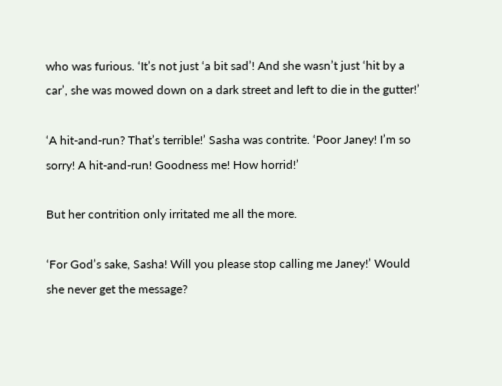who was furious. ‘It’s not just ‘a bit sad’! And she wasn’t just ‘hit by a car’, she was mowed down on a dark street and left to die in the gutter!’

‘A hit-and-run? That’s terrible!’ Sasha was contrite. ‘Poor Janey! I’m so sorry! A hit-and-run! Goodness me! How horrid!’

But her contrition only irritated me all the more.

‘For God’s sake, Sasha! Will you please stop calling me Janey!’ Would she never get the message?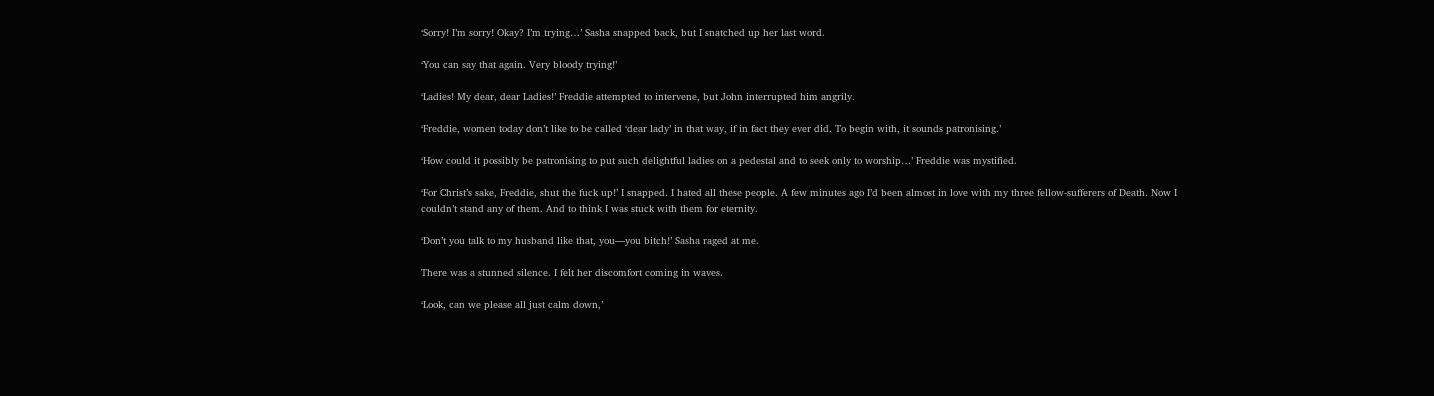‘Sorry! I’m sorry! Okay? I’m trying…’ Sasha snapped back, but I snatched up her last word.

‘You can say that again. Very bloody trying!’

‘Ladies! My dear, dear Ladies!’ Freddie attempted to intervene, but John interrupted him angrily.

‘Freddie, women today don’t like to be called ‘dear lady’ in that way, if in fact they ever did. To begin with, it sounds patronising.’

‘How could it possibly be patronising to put such delightful ladies on a pedestal and to seek only to worship…’ Freddie was mystified.

‘For Christ’s sake, Freddie, shut the fuck up!’ I snapped. I hated all these people. A few minutes ago I’d been almost in love with my three fellow-sufferers of Death. Now I couldn’t stand any of them. And to think I was stuck with them for eternity.

‘Don’t you talk to my husband like that, you—you bitch!’ Sasha raged at me.

There was a stunned silence. I felt her discomfort coming in waves.

‘Look, can we please all just calm down,’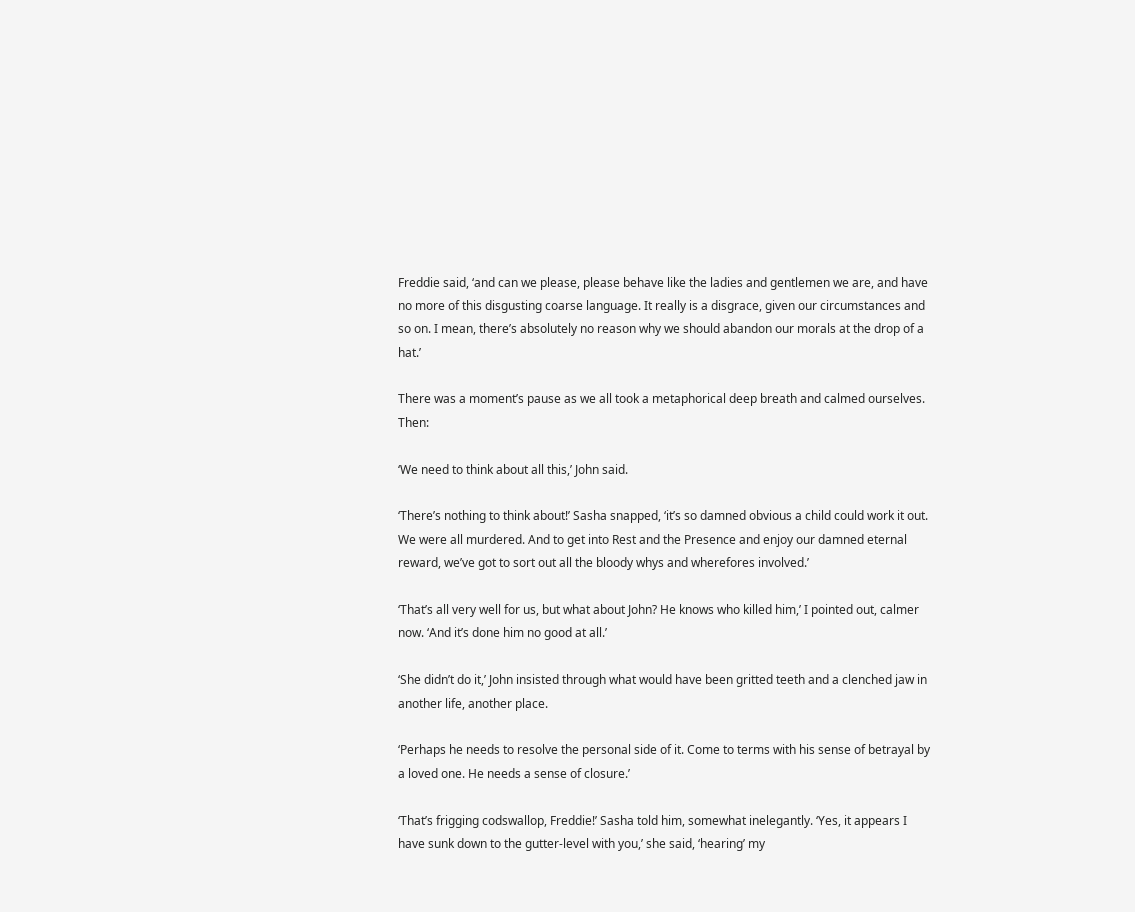Freddie said, ‘and can we please, please behave like the ladies and gentlemen we are, and have no more of this disgusting coarse language. It really is a disgrace, given our circumstances and so on. I mean, there’s absolutely no reason why we should abandon our morals at the drop of a hat.’

There was a moment’s pause as we all took a metaphorical deep breath and calmed ourselves. Then:

‘We need to think about all this,’ John said.

‘There’s nothing to think about!’ Sasha snapped, ‘it’s so damned obvious a child could work it out. We were all murdered. And to get into Rest and the Presence and enjoy our damned eternal reward, we’ve got to sort out all the bloody whys and wherefores involved.’

‘That’s all very well for us, but what about John? He knows who killed him,’ I pointed out, calmer now. ‘And it’s done him no good at all.’

‘She didn’t do it,’ John insisted through what would have been gritted teeth and a clenched jaw in another life, another place.

‘Perhaps he needs to resolve the personal side of it. Come to terms with his sense of betrayal by a loved one. He needs a sense of closure.’

‘That’s frigging codswallop, Freddie!’ Sasha told him, somewhat inelegantly. ‘Yes, it appears I have sunk down to the gutter-level with you,’ she said, ‘hearing’ my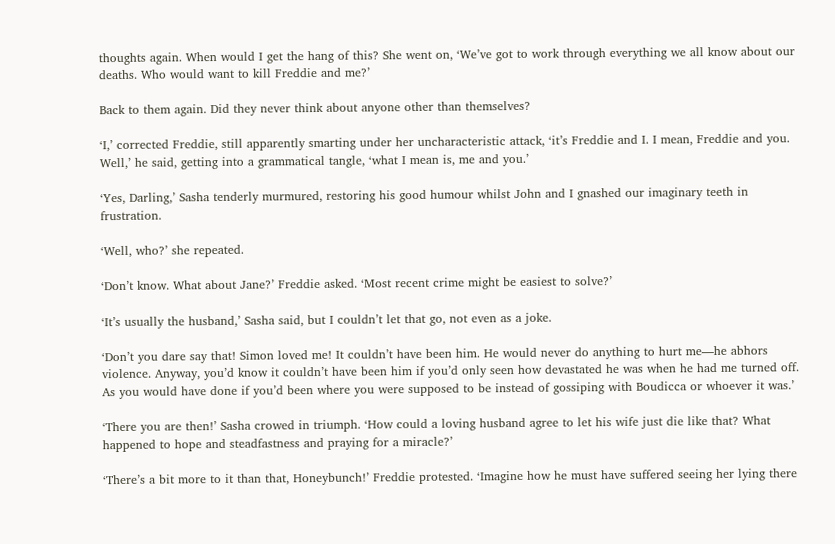thoughts again. When would I get the hang of this? She went on, ‘We’ve got to work through everything we all know about our deaths. Who would want to kill Freddie and me?’

Back to them again. Did they never think about anyone other than themselves?

‘I,’ corrected Freddie, still apparently smarting under her uncharacteristic attack, ‘it’s Freddie and I. I mean, Freddie and you. Well,’ he said, getting into a grammatical tangle, ‘what I mean is, me and you.’

‘Yes, Darling,’ Sasha tenderly murmured, restoring his good humour whilst John and I gnashed our imaginary teeth in frustration.

‘Well, who?’ she repeated.

‘Don’t know. What about Jane?’ Freddie asked. ‘Most recent crime might be easiest to solve?’

‘It’s usually the husband,’ Sasha said, but I couldn’t let that go, not even as a joke.

‘Don’t you dare say that! Simon loved me! It couldn’t have been him. He would never do anything to hurt me—he abhors violence. Anyway, you’d know it couldn’t have been him if you’d only seen how devastated he was when he had me turned off. As you would have done if you’d been where you were supposed to be instead of gossiping with Boudicca or whoever it was.’

‘There you are then!’ Sasha crowed in triumph. ‘How could a loving husband agree to let his wife just die like that? What happened to hope and steadfastness and praying for a miracle?’

‘There’s a bit more to it than that, Honeybunch!’ Freddie protested. ‘Imagine how he must have suffered seeing her lying there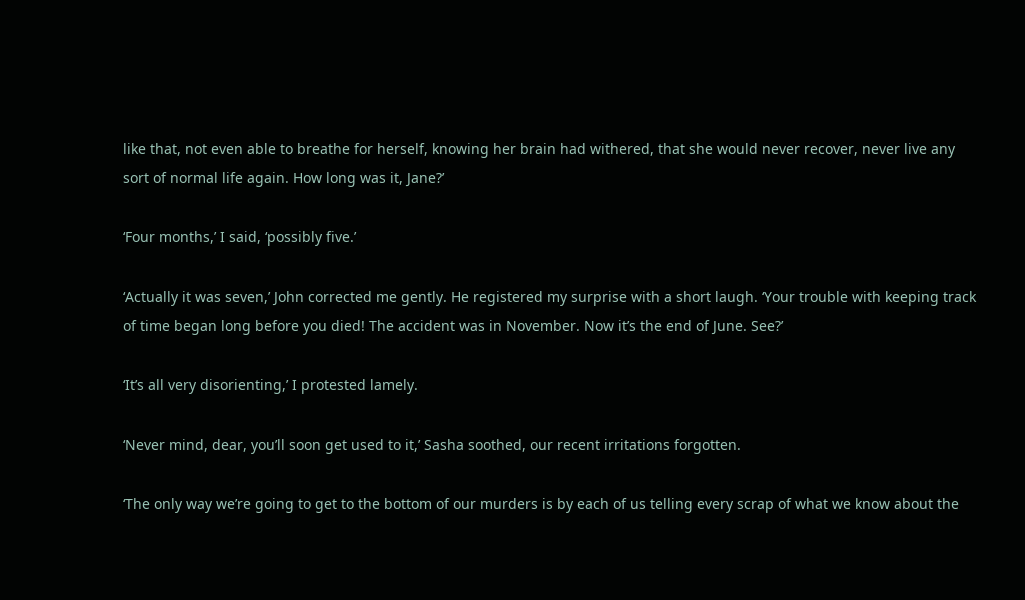like that, not even able to breathe for herself, knowing her brain had withered, that she would never recover, never live any sort of normal life again. How long was it, Jane?’

‘Four months,’ I said, ‘possibly five.’

‘Actually it was seven,’ John corrected me gently. He registered my surprise with a short laugh. ‘Your trouble with keeping track of time began long before you died! The accident was in November. Now it’s the end of June. See?’

‘It’s all very disorienting,’ I protested lamely.

‘Never mind, dear, you’ll soon get used to it,’ Sasha soothed, our recent irritations forgotten.

‘The only way we’re going to get to the bottom of our murders is by each of us telling every scrap of what we know about the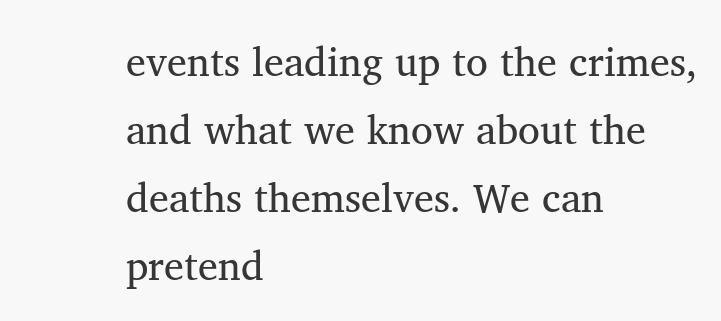events leading up to the crimes, and what we know about the deaths themselves. We can pretend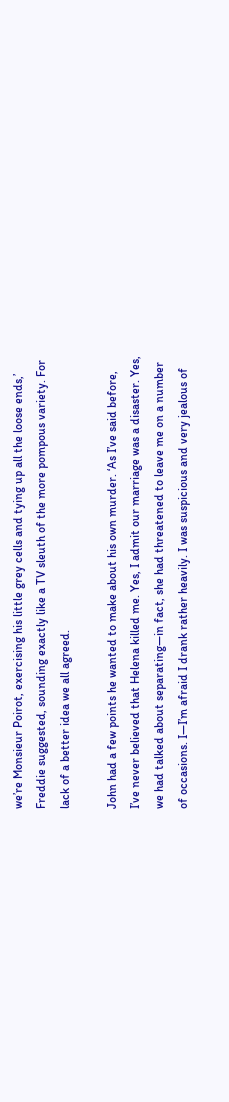we’re Monsieur Poirot, exercising his little grey cells and tying up all the loose ends,’ Freddie suggested, sounding exactly like a TV sleuth of the more pompous variety. For lack of a better idea we all agreed.

John had a few points he wanted to make about his own murder. ‘As I’ve said before, I’ve never believed that Helena killed me. Yes, I admit our marriage was a disaster. Yes, we had talked about separating—in fact, she had threatened to leave me on a number of occasions. I—I’m afraid I drank rather heavily. I was suspicious and very jealous of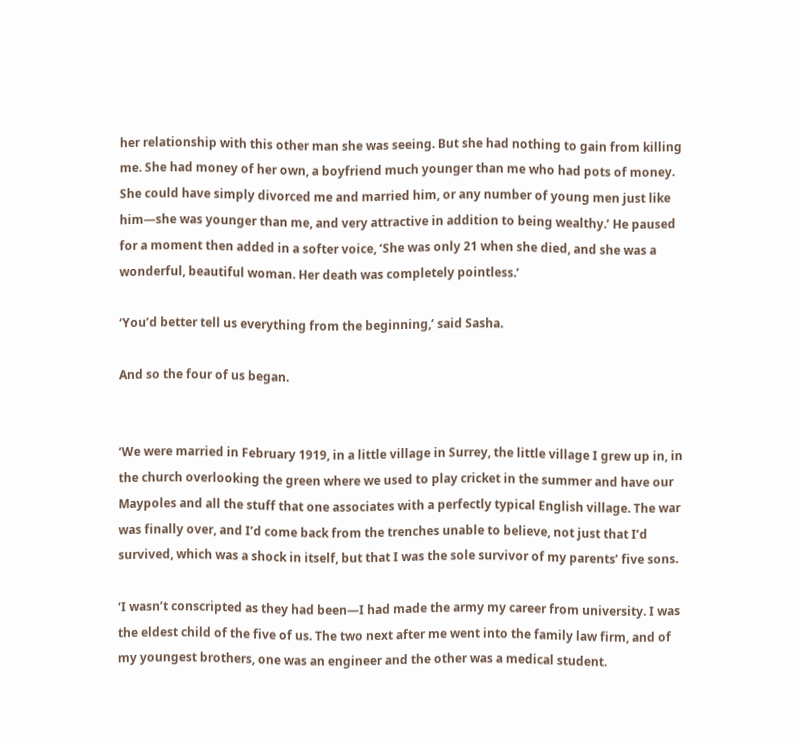her relationship with this other man she was seeing. But she had nothing to gain from killing me. She had money of her own, a boyfriend much younger than me who had pots of money. She could have simply divorced me and married him, or any number of young men just like him—she was younger than me, and very attractive in addition to being wealthy.’ He paused for a moment then added in a softer voice, ‘She was only 21 when she died, and she was a wonderful, beautiful woman. Her death was completely pointless.’

‘You’d better tell us everything from the beginning,’ said Sasha.

And so the four of us began.


‘We were married in February 1919, in a little village in Surrey, the little village I grew up in, in the church overlooking the green where we used to play cricket in the summer and have our Maypoles and all the stuff that one associates with a perfectly typical English village. The war was finally over, and I’d come back from the trenches unable to believe, not just that I’d survived, which was a shock in itself, but that I was the sole survivor of my parents’ five sons.

‘I wasn’t conscripted as they had been—I had made the army my career from university. I was the eldest child of the five of us. The two next after me went into the family law firm, and of my youngest brothers, one was an engineer and the other was a medical student.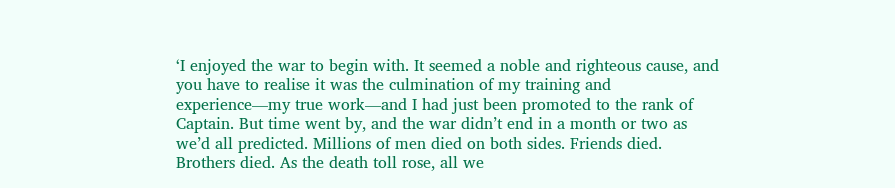‘I enjoyed the war to begin with. It seemed a noble and righteous cause, and you have to realise it was the culmination of my training and experience—my true work—and I had just been promoted to the rank of Captain. But time went by, and the war didn’t end in a month or two as we’d all predicted. Millions of men died on both sides. Friends died. Brothers died. As the death toll rose, all we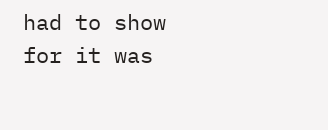had to show for it was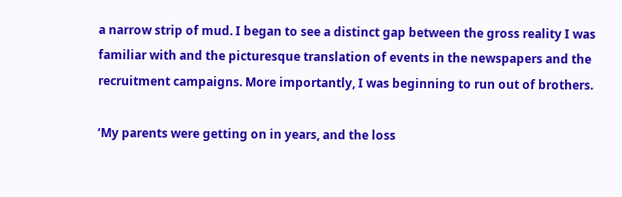a narrow strip of mud. I began to see a distinct gap between the gross reality I was familiar with and the picturesque translation of events in the newspapers and the recruitment campaigns. More importantly, I was beginning to run out of brothers.

‘My parents were getting on in years, and the loss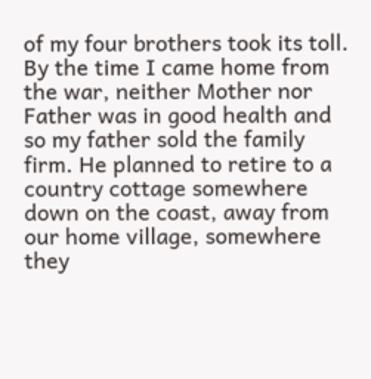of my four brothers took its toll. By the time I came home from the war, neither Mother nor Father was in good health and so my father sold the family firm. He planned to retire to a country cottage somewhere down on the coast, away from our home village, somewhere they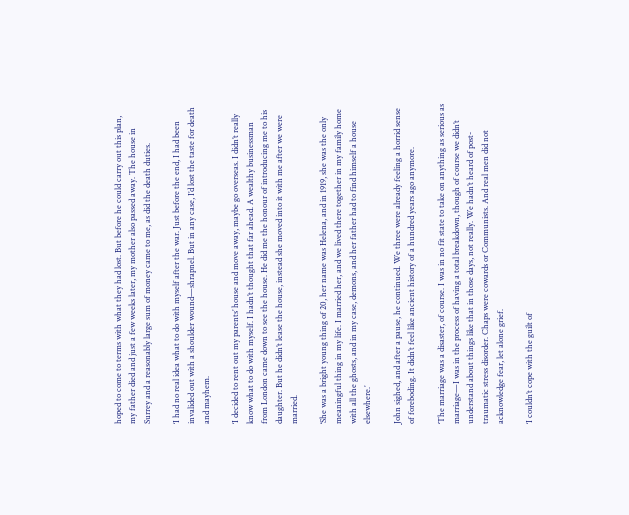hoped to come to terms with what they had lost. But before he could carry out this plan, my father died and just a few weeks later, my mother also passed away. The house in Surrey and a reasonably large sum of money came to me, as did the death duties.

‘I had no real idea what to do with myself after the war. Just before the end, I had been invalided out with a shoulder wound—shrapnel. But in any case, I’d lost the taste for death and mayhem.

‘I decided to rent out my parents’ house and move away, maybe go overseas. I didn’t really know what to do with myself. I hadn’t thought that far ahead. A wealthy businessman from London came down to see the house. He did me the honour of introducing me to his daughter. But he didn’t lease the house, instead she moved into it with me after we were married.

‘She was a bright young thing of 20, her name was Helena, and in 1919, she was the only meaningful thing in my life. I married her, and we lived there together in my family home with all the ghosts, and in my case, demons, and her father had to find himself a house elsewhere.’

John sighed, and after a pause, he continued. We three were already feeling a horrid sense of foreboding. It didn’t feel like ancient history of a hundred years ago anymore.

‘The marriage was a disaster, of course. I was in no fit state to take on anything as serious as marriage—I was in the process of having a total breakdown, though of course we didn’t understand about things like that in those days, not really. We hadn’t heard of post-traumatic stress disorder. Chaps were cowards or Communists. And real men did not acknowledge fear, let alone grief.

‘I couldn’t cope with the guilt of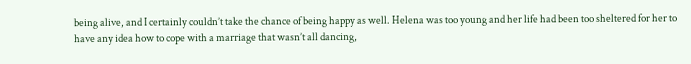being alive, and I certainly couldn’t take the chance of being happy as well. Helena was too young and her life had been too sheltered for her to have any idea how to cope with a marriage that wasn’t all dancing,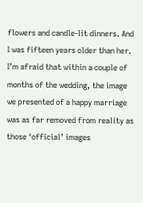flowers and candle-lit dinners. And I was fifteen years older than her. I’m afraid that within a couple of months of the wedding, the image we presented of a happy marriage was as far removed from reality as those ‘official’ images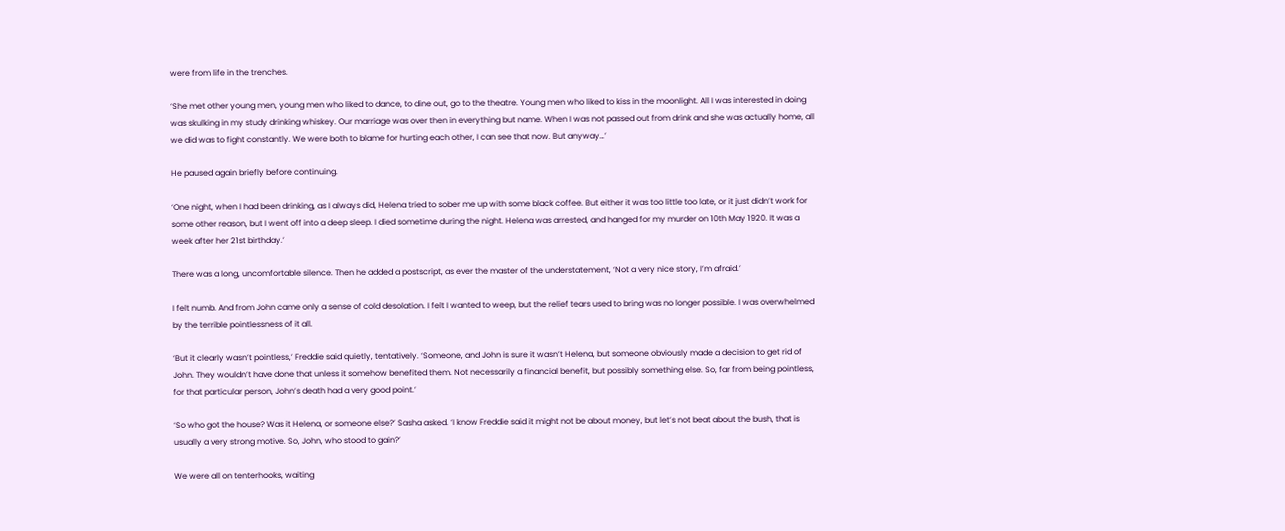were from life in the trenches.

‘She met other young men, young men who liked to dance, to dine out, go to the theatre. Young men who liked to kiss in the moonlight. All I was interested in doing was skulking in my study drinking whiskey. Our marriage was over then in everything but name. When I was not passed out from drink and she was actually home, all we did was to fight constantly. We were both to blame for hurting each other, I can see that now. But anyway…’

He paused again briefly before continuing.

‘One night, when I had been drinking, as I always did, Helena tried to sober me up with some black coffee. But either it was too little too late, or it just didn’t work for some other reason, but I went off into a deep sleep. I died sometime during the night. Helena was arrested, and hanged for my murder on 10th May 1920. It was a week after her 21st birthday.’

There was a long, uncomfortable silence. Then he added a postscript, as ever the master of the understatement, ‘Not a very nice story, I’m afraid.’

I felt numb. And from John came only a sense of cold desolation. I felt I wanted to weep, but the relief tears used to bring was no longer possible. I was overwhelmed by the terrible pointlessness of it all.

‘But it clearly wasn’t pointless,’ Freddie said quietly, tentatively. ‘Someone, and John is sure it wasn’t Helena, but someone obviously made a decision to get rid of John. They wouldn’t have done that unless it somehow benefited them. Not necessarily a financial benefit, but possibly something else. So, far from being pointless, for that particular person, John’s death had a very good point.’

‘So who got the house? Was it Helena, or someone else?’ Sasha asked. ‘I know Freddie said it might not be about money, but let’s not beat about the bush, that is usually a very strong motive. So, John, who stood to gain?’

We were all on tenterhooks, waiting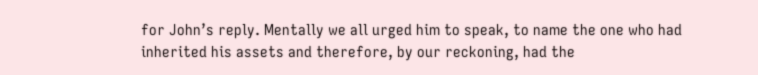for John’s reply. Mentally we all urged him to speak, to name the one who had inherited his assets and therefore, by our reckoning, had the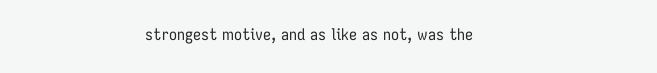strongest motive, and as like as not, was the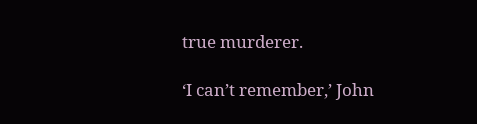true murderer.

‘I can’t remember,’ John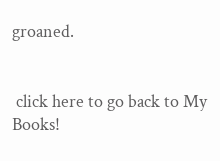groaned.


 click here to go back to My Books!